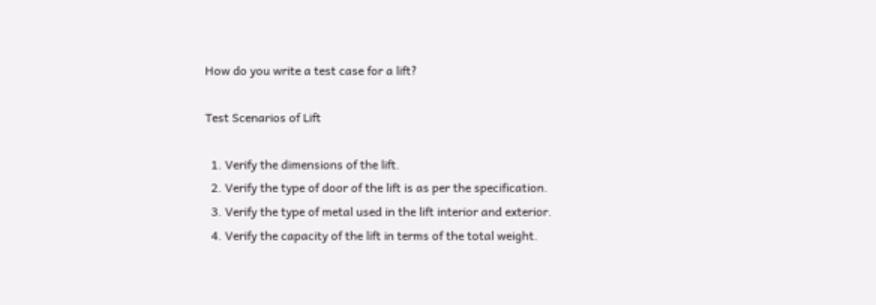How do you write a test case for a lift?

Test Scenarios of Lift

  1. Verify the dimensions of the lift.
  2. Verify the type of door of the lift is as per the specification.
  3. Verify the type of metal used in the lift interior and exterior.
  4. Verify the capacity of the lift in terms of the total weight.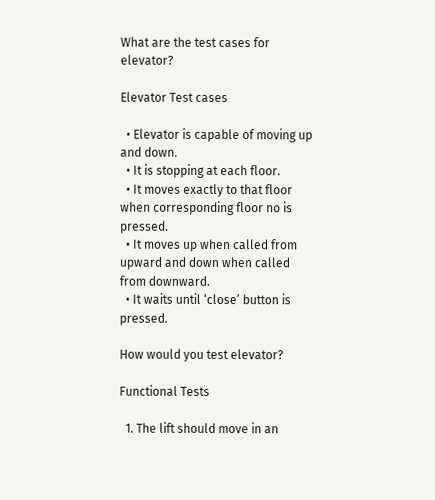What are the test cases for elevator?

Elevator Test cases

  • Elevator is capable of moving up and down.
  • It is stopping at each floor.
  • It moves exactly to that floor when corresponding floor no is pressed.
  • It moves up when called from upward and down when called from downward.
  • It waits until ‘close’ button is pressed.

How would you test elevator?

Functional Tests

  1. The lift should move in an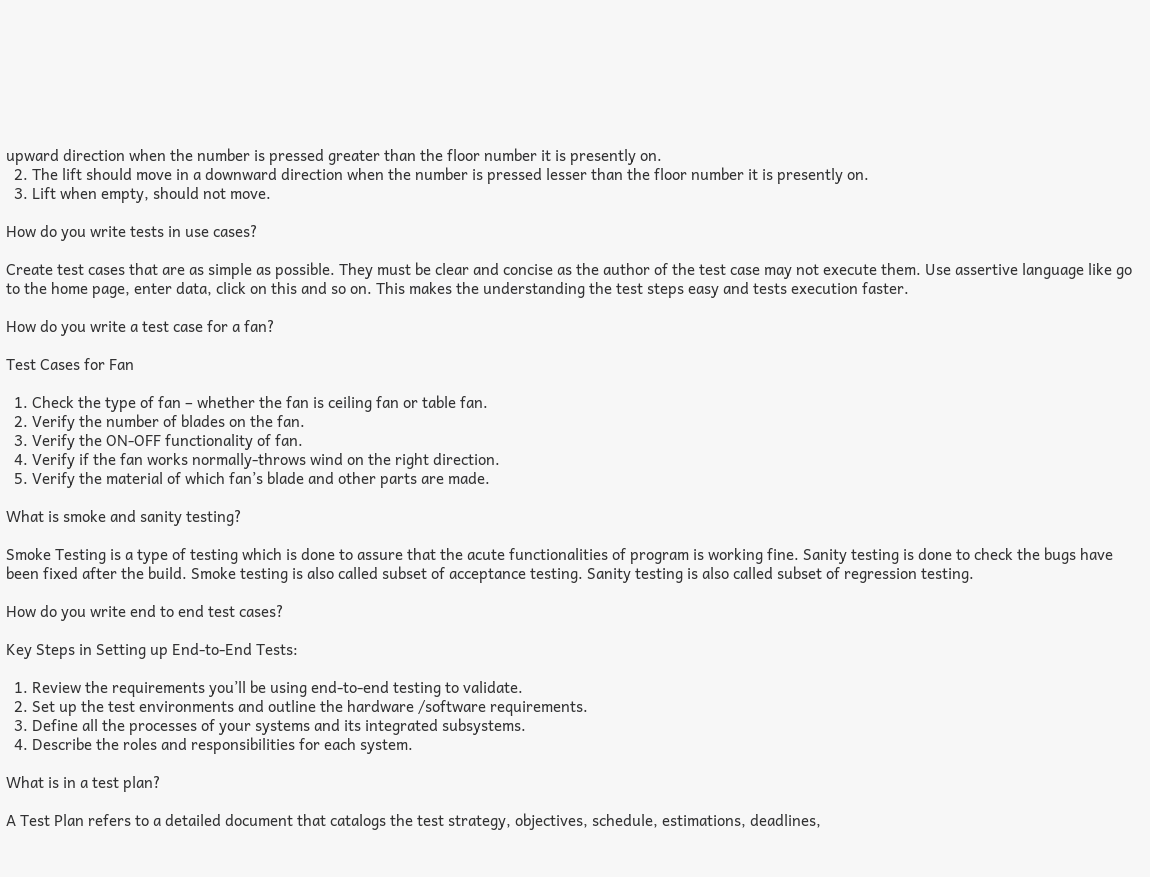upward direction when the number is pressed greater than the floor number it is presently on.
  2. The lift should move in a downward direction when the number is pressed lesser than the floor number it is presently on.
  3. Lift when empty, should not move.

How do you write tests in use cases?

Create test cases that are as simple as possible. They must be clear and concise as the author of the test case may not execute them. Use assertive language like go to the home page, enter data, click on this and so on. This makes the understanding the test steps easy and tests execution faster.

How do you write a test case for a fan?

Test Cases for Fan

  1. Check the type of fan – whether the fan is ceiling fan or table fan.
  2. Verify the number of blades on the fan.
  3. Verify the ON-OFF functionality of fan.
  4. Verify if the fan works normally-throws wind on the right direction.
  5. Verify the material of which fan’s blade and other parts are made.

What is smoke and sanity testing?

Smoke Testing is a type of testing which is done to assure that the acute functionalities of program is working fine. Sanity testing is done to check the bugs have been fixed after the build. Smoke testing is also called subset of acceptance testing. Sanity testing is also called subset of regression testing.

How do you write end to end test cases?

Key Steps in Setting up End-to-End Tests:

  1. Review the requirements you’ll be using end-to-end testing to validate.
  2. Set up the test environments and outline the hardware /software requirements.
  3. Define all the processes of your systems and its integrated subsystems.
  4. Describe the roles and responsibilities for each system.

What is in a test plan?

A Test Plan refers to a detailed document that catalogs the test strategy, objectives, schedule, estimations, deadlines,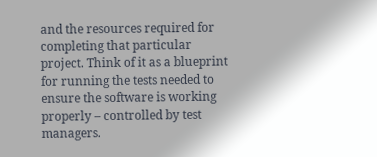and the resources required for completing that particular project. Think of it as a blueprint for running the tests needed to ensure the software is working properly – controlled by test managers.